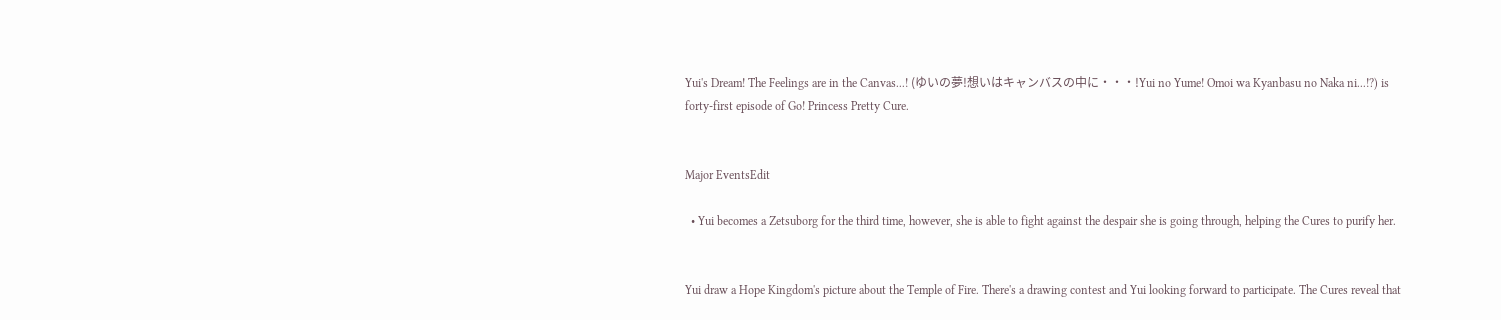Yui's Dream! The Feelings are in the Canvas...! (ゆいの夢!想いはキャンバスの中に・・・!Yui no Yume! Omoi wa Kyanbasu no Naka ni...!?) is forty-first episode of Go! Princess Pretty Cure.


Major EventsEdit

  • Yui becomes a Zetsuborg for the third time, however, she is able to fight against the despair she is going through, helping the Cures to purify her.


Yui draw a Hope Kingdom's picture about the Temple of Fire. There's a drawing contest and Yui looking forward to participate. The Cures reveal that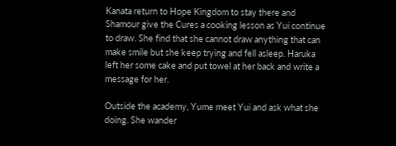Kanata return to Hope Kingdom to stay there and Shamour give the Cures a cooking lesson as Yui continue to draw. She find that she cannot draw anything that can make smile but she keep trying and fell asleep. Haruka left her some cake and put towel at her back and write a message for her.

Outside the academy, Yume meet Yui and ask what she doing. She wander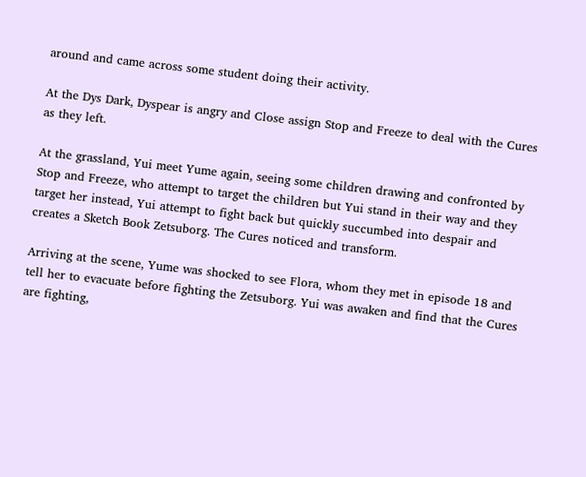around and came across some student doing their activity.

At the Dys Dark, Dyspear is angry and Close assign Stop and Freeze to deal with the Cures as they left.

At the grassland, Yui meet Yume again, seeing some children drawing and confronted by Stop and Freeze, who attempt to target the children but Yui stand in their way and they target her instead, Yui attempt to fight back but quickly succumbed into despair and creates a Sketch Book Zetsuborg. The Cures noticed and transform.

Arriving at the scene, Yume was shocked to see Flora, whom they met in episode 18 and tell her to evacuate before fighting the Zetsuborg. Yui was awaken and find that the Cures are fighting,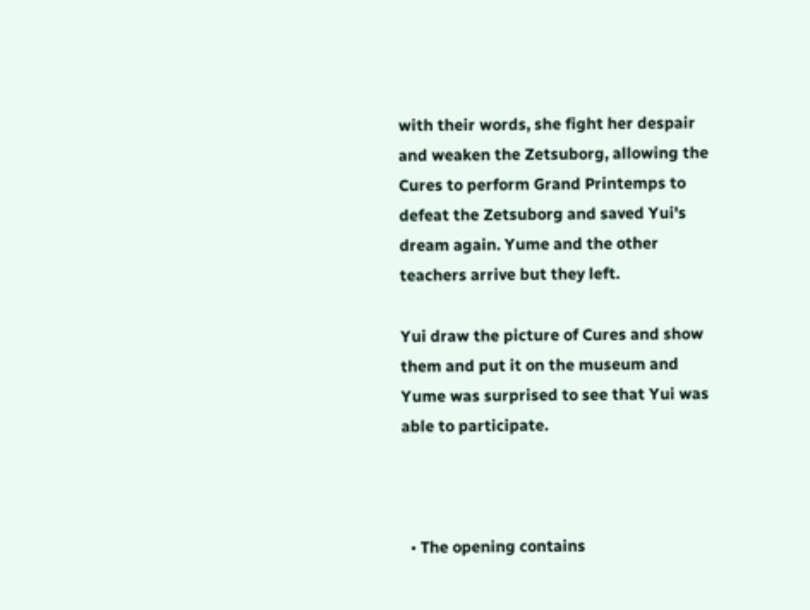with their words, she fight her despair and weaken the Zetsuborg, allowing the Cures to perform Grand Printemps to defeat the Zetsuborg and saved Yui's dream again. Yume and the other teachers arrive but they left.

Yui draw the picture of Cures and show them and put it on the museum and Yume was surprised to see that Yui was able to participate.



  • The opening contains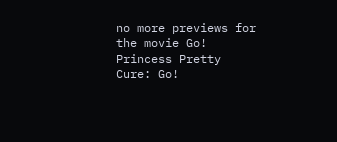no more previews for the movie Go! Princess Pretty Cure: Go!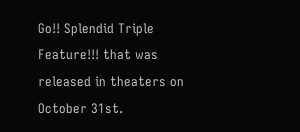Go!! Splendid Triple Feature!!! that was released in theaters on October 31st.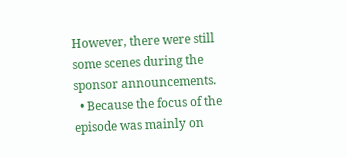However, there were still some scenes during the sponsor announcements.
  • Because the focus of the episode was mainly on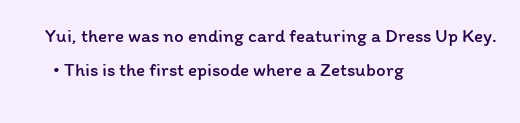Yui, there was no ending card featuring a Dress Up Key.
  • This is the first episode where a Zetsuborg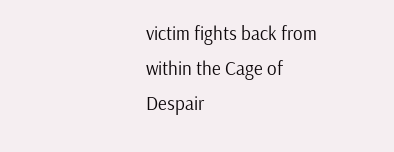victim fights back from within the Cage of Despair